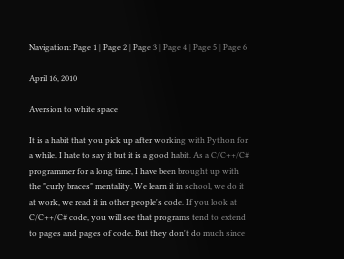Navigation: Page 1 | Page 2 | Page 3 | Page 4 | Page 5 | Page 6

April 16, 2010

Aversion to white space

It is a habit that you pick up after working with Python for a while. I hate to say it but it is a good habit. As a C/C++/C# programmer for a long time, I have been brought up with the "curly braces" mentality. We learn it in school, we do it at work, we read it in other people's code. If you look at C/C++/C# code, you will see that programs tend to extend to pages and pages of code. But they don't do much since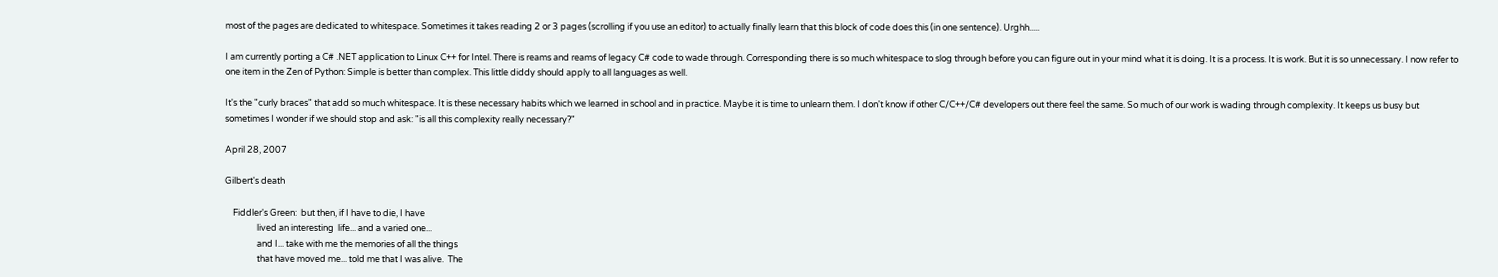most of the pages are dedicated to whitespace. Sometimes it takes reading 2 or 3 pages (scrolling if you use an editor) to actually finally learn that this block of code does this (in one sentence). Urghh.....

I am currently porting a C# .NET application to Linux C++ for Intel. There is reams and reams of legacy C# code to wade through. Corresponding there is so much whitespace to slog through before you can figure out in your mind what it is doing. It is a process. It is work. But it is so unnecessary. I now refer to one item in the Zen of Python: Simple is better than complex. This little diddy should apply to all languages as well.

It's the "curly braces" that add so much whitespace. It is these necessary habits which we learned in school and in practice. Maybe it is time to unlearn them. I don't know if other C/C++/C# developers out there feel the same. So much of our work is wading through complexity. It keeps us busy but sometimes I wonder if we should stop and ask: "is all this complexity really necessary?"

April 28, 2007

Gilbert's death

    Fiddler's Green:  but then, if I have to die, I have
                lived an interesting  life... and a varied one...
                and I... take with me the memories of all the things
                that have moved me... told me that I was alive.  The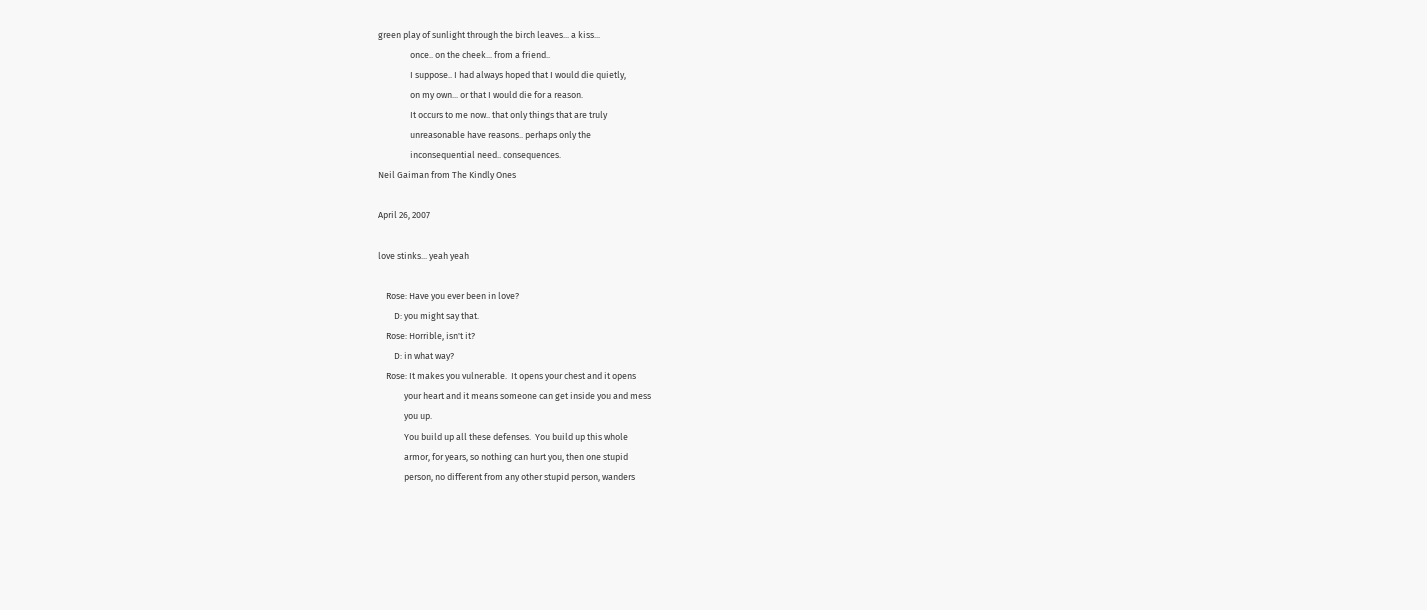green play of sunlight through the birch leaves... a kiss...
                once.. on the cheek... from a friend..
                I suppose.. I had always hoped that I would die quietly,
                on my own... or that I would die for a reason.
                It occurs to me now.. that only things that are truly
                unreasonable have reasons.. perhaps only the
                inconsequential need.. consequences.
Neil Gaiman from The Kindly Ones

April 26, 2007

love stinks... yeah yeah

    Rose: Have you ever been in love?
        D: you might say that.
    Rose: Horrible, isn't it?
        D: in what way?
    Rose: It makes you vulnerable.  It opens your chest and it opens
             your heart and it means someone can get inside you and mess
             you up.
             You build up all these defenses.  You build up this whole
             armor, for years, so nothing can hurt you, then one stupid
             person, no different from any other stupid person, wanders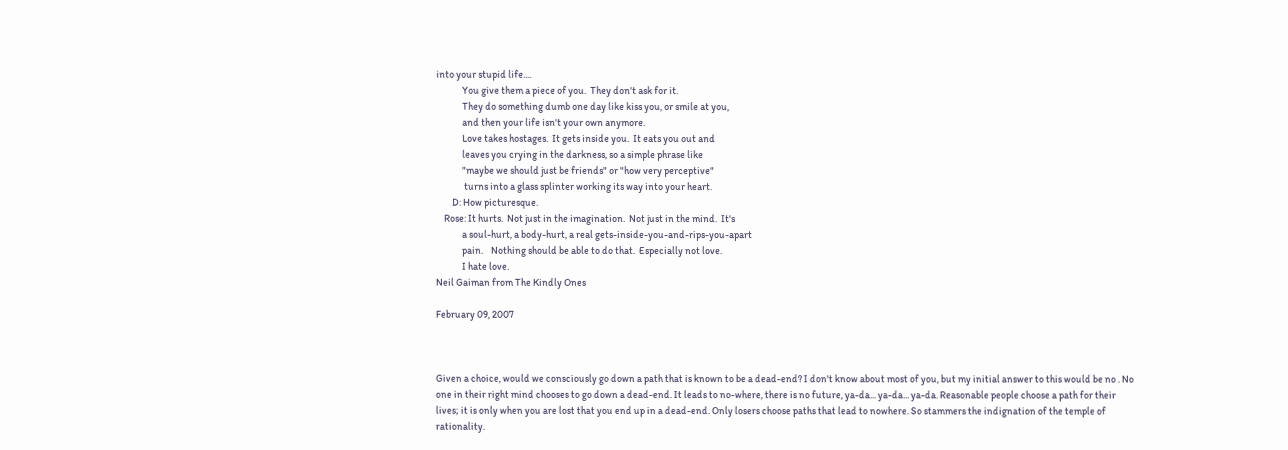into your stupid life....
             You give them a piece of you.  They don't ask for it.
             They do something dumb one day like kiss you, or smile at you,
             and then your life isn't your own anymore.
             Love takes hostages.  It gets inside you.  It eats you out and
             leaves you crying in the darkness, so a simple phrase like
             "maybe we should just be friends" or "how very perceptive"
              turns into a glass splinter working its way into your heart.
        D: How picturesque.
    Rose: It hurts.  Not just in the imagination.  Not just in the mind.  It's
             a soul-hurt, a body-hurt, a real gets-inside-you-and-rips-you-apart
             pain.    Nothing should be able to do that.  Especially not love.
             I hate love.
Neil Gaiman from The Kindly Ones

February 09, 2007



Given a choice, would we consciously go down a path that is known to be a dead-end? I don't know about most of you, but my initial answer to this would be no . No one in their right mind chooses to go down a dead-end. It leads to no-where, there is no future, ya-da... ya-da... ya-da. Reasonable people choose a path for their lives; it is only when you are lost that you end up in a dead-end. Only losers choose paths that lead to nowhere. So stammers the indignation of the temple of rationality.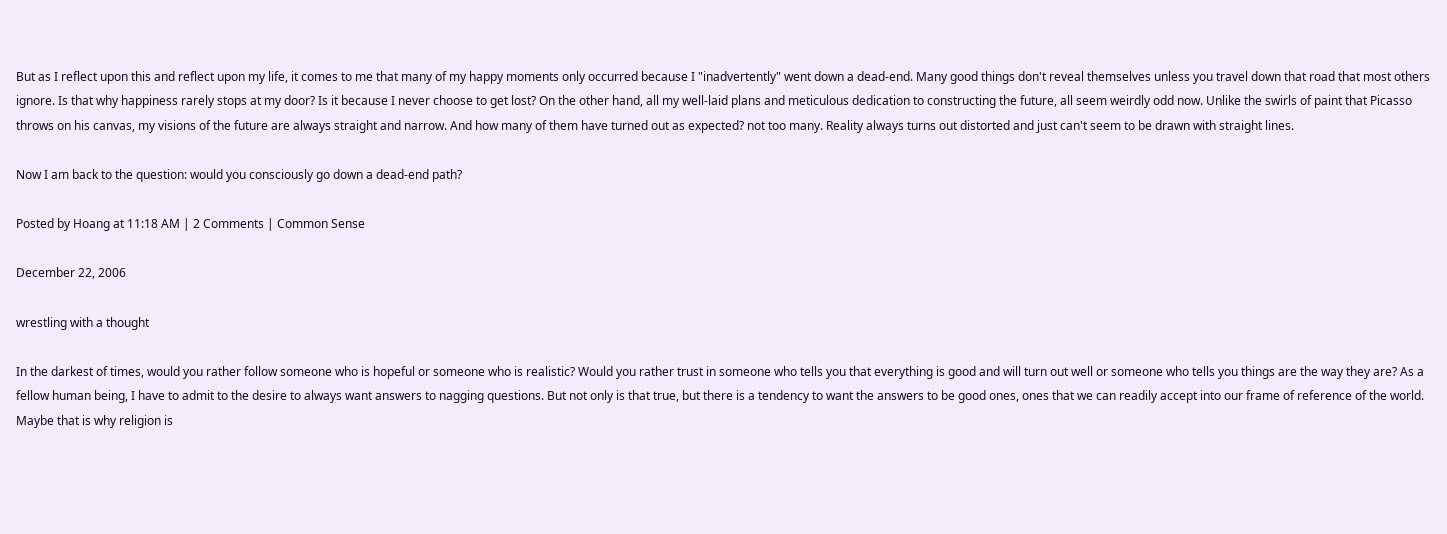But as I reflect upon this and reflect upon my life, it comes to me that many of my happy moments only occurred because I "inadvertently" went down a dead-end. Many good things don't reveal themselves unless you travel down that road that most others ignore. Is that why happiness rarely stops at my door? Is it because I never choose to get lost? On the other hand, all my well-laid plans and meticulous dedication to constructing the future, all seem weirdly odd now. Unlike the swirls of paint that Picasso throws on his canvas, my visions of the future are always straight and narrow. And how many of them have turned out as expected? not too many. Reality always turns out distorted and just can't seem to be drawn with straight lines.

Now I am back to the question: would you consciously go down a dead-end path?

Posted by Hoang at 11:18 AM | 2 Comments | Common Sense

December 22, 2006

wrestling with a thought

In the darkest of times, would you rather follow someone who is hopeful or someone who is realistic? Would you rather trust in someone who tells you that everything is good and will turn out well or someone who tells you things are the way they are? As a fellow human being, I have to admit to the desire to always want answers to nagging questions. But not only is that true, but there is a tendency to want the answers to be good ones, ones that we can readily accept into our frame of reference of the world. Maybe that is why religion is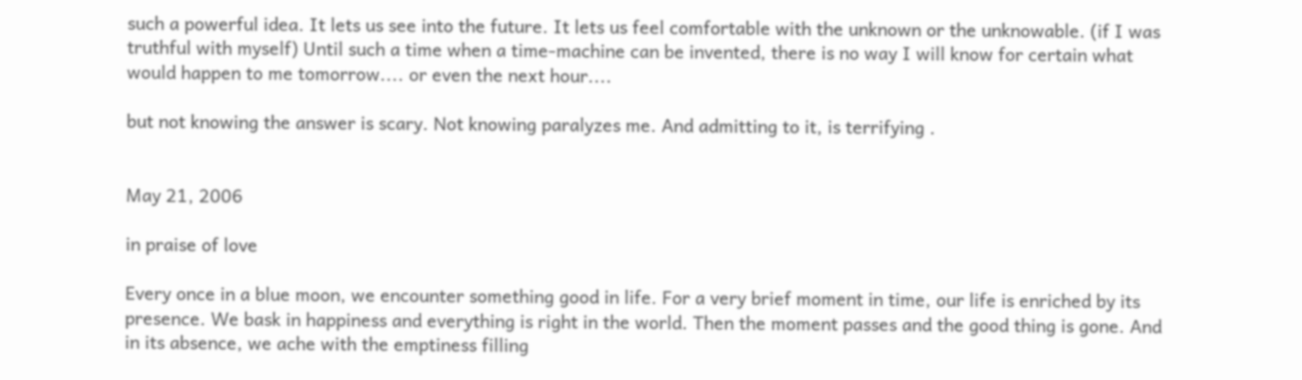such a powerful idea. It lets us see into the future. It lets us feel comfortable with the unknown or the unknowable. (if I was truthful with myself) Until such a time when a time-machine can be invented, there is no way I will know for certain what would happen to me tomorrow.... or even the next hour....

but not knowing the answer is scary. Not knowing paralyzes me. And admitting to it, is terrifying .


May 21, 2006

in praise of love

Every once in a blue moon, we encounter something good in life. For a very brief moment in time, our life is enriched by its presence. We bask in happiness and everything is right in the world. Then the moment passes and the good thing is gone. And in its absence, we ache with the emptiness filling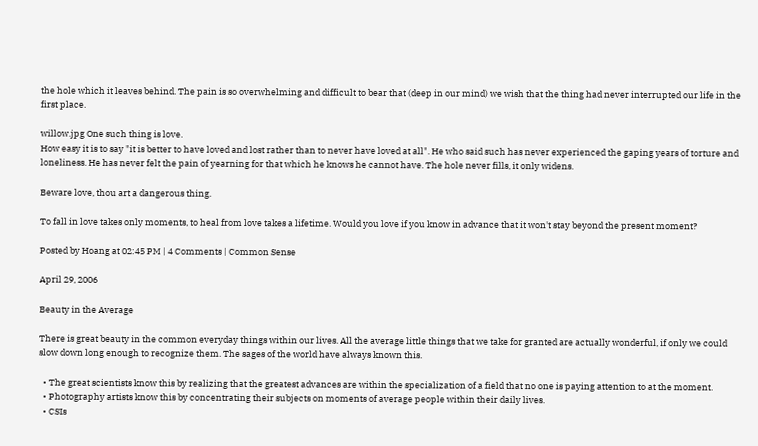the hole which it leaves behind. The pain is so overwhelming and difficult to bear that (deep in our mind) we wish that the thing had never interrupted our life in the first place.

willow.jpg One such thing is love.
How easy it is to say "it is better to have loved and lost rather than to never have loved at all". He who said such has never experienced the gaping years of torture and loneliness. He has never felt the pain of yearning for that which he knows he cannot have. The hole never fills, it only widens.

Beware love, thou art a dangerous thing.

To fall in love takes only moments, to heal from love takes a lifetime. Would you love if you know in advance that it won't stay beyond the present moment?

Posted by Hoang at 02:45 PM | 4 Comments | Common Sense

April 29, 2006

Beauty in the Average

There is great beauty in the common everyday things within our lives. All the average little things that we take for granted are actually wonderful, if only we could slow down long enough to recognize them. The sages of the world have always known this.

  • The great scientists know this by realizing that the greatest advances are within the specialization of a field that no one is paying attention to at the moment.
  • Photography artists know this by concentrating their subjects on moments of average people within their daily lives.
  • CSIs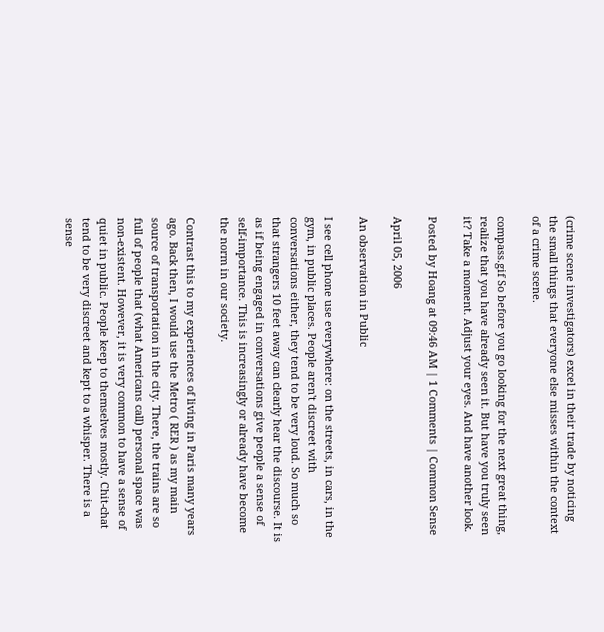(crime scene investigators) excel in their trade by noticing the small things that everyone else misses within the context of a crime scene.

compass.gif So before you go looking for the next great thing, realize that you have already seen it. But have you truly seen it? Take a moment. Adjust your eyes. And have another look.

Posted by Hoang at 09:46 AM | 1 Comments | Common Sense

April 05, 2006

An observation in Public

I see cell phone use everywhere: on the streets, in cars, in the gym, in public places. People aren't discreet with conversations either, they tend to be very loud. So much so that strangers 10 feet away can clearly hear the discourse. It is as if being engaged in conversations give people a sense of self-importance. This is increasingly or already have become the norm in our society.

Contrast this to my experiences of living in Paris many years ago. Back then, I would use the Metro ( RER ) as my main source of transportation in the city. There, the trains are so full of people that (what Americans call) personal space was non-existent. However, it is very common to have a sense of quiet in public. People keep to themselves mostly. Chit-chat tend to be very discreet and kept to a whisper. There is a sense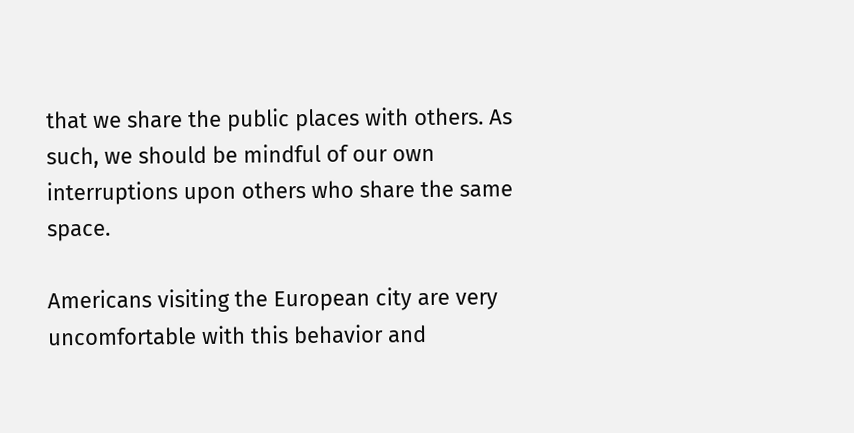that we share the public places with others. As such, we should be mindful of our own interruptions upon others who share the same space.

Americans visiting the European city are very uncomfortable with this behavior and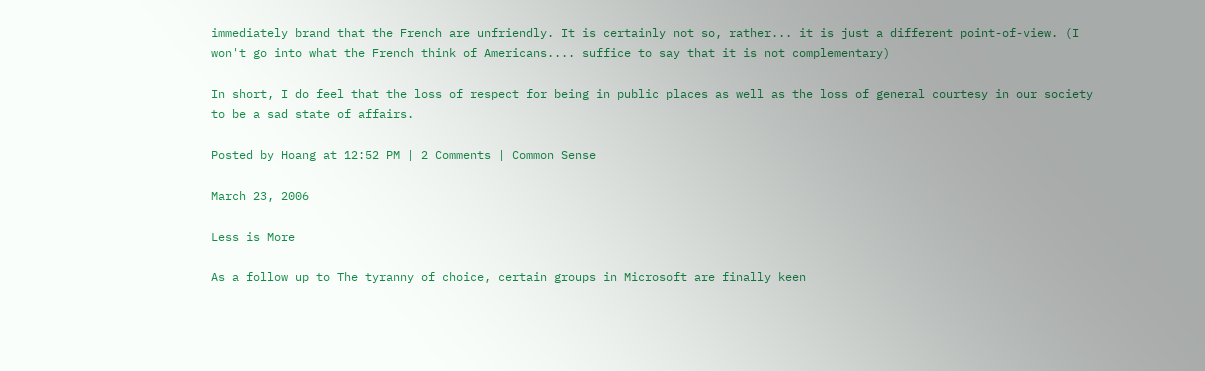immediately brand that the French are unfriendly. It is certainly not so, rather... it is just a different point-of-view. (I won't go into what the French think of Americans.... suffice to say that it is not complementary)

In short, I do feel that the loss of respect for being in public places as well as the loss of general courtesy in our society to be a sad state of affairs.

Posted by Hoang at 12:52 PM | 2 Comments | Common Sense

March 23, 2006

Less is More

As a follow up to The tyranny of choice, certain groups in Microsoft are finally keen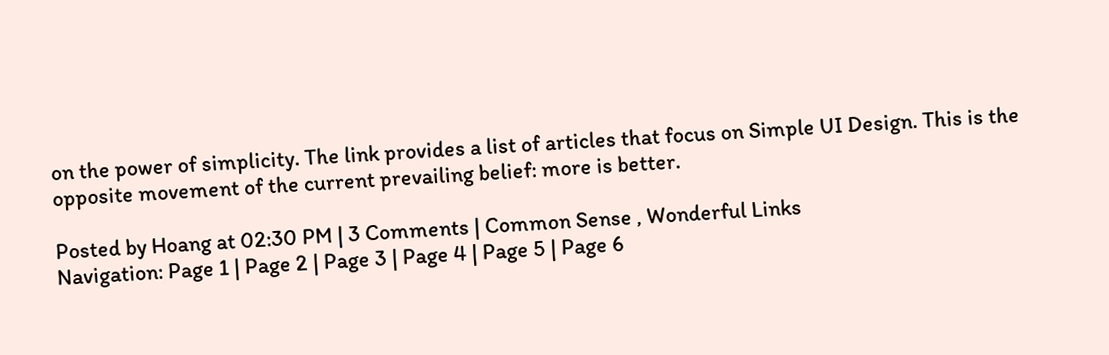on the power of simplicity. The link provides a list of articles that focus on Simple UI Design. This is the opposite movement of the current prevailing belief: more is better.

Posted by Hoang at 02:30 PM | 3 Comments | Common Sense , Wonderful Links
Navigation: Page 1 | Page 2 | Page 3 | Page 4 | Page 5 | Page 6